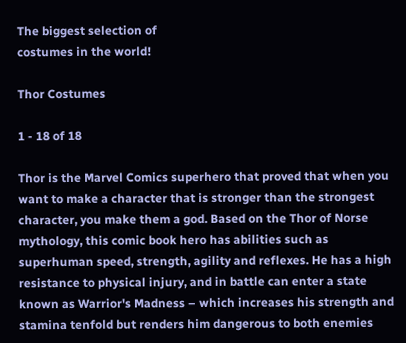The biggest selection of
costumes in the world!

Thor Costumes

1 - 18 of 18

Thor is the Marvel Comics superhero that proved that when you want to make a character that is stronger than the strongest character, you make them a god. Based on the Thor of Norse mythology, this comic book hero has abilities such as superhuman speed, strength, agility and reflexes. He has a high resistance to physical injury, and in battle can enter a state known as Warrior's Madness – which increases his strength and stamina tenfold but renders him dangerous to both enemies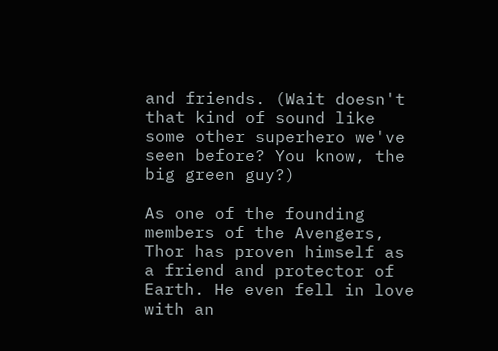and friends. (Wait doesn't that kind of sound like some other superhero we've seen before? You know, the big green guy?)

As one of the founding members of the Avengers, Thor has proven himself as a friend and protector of Earth. He even fell in love with an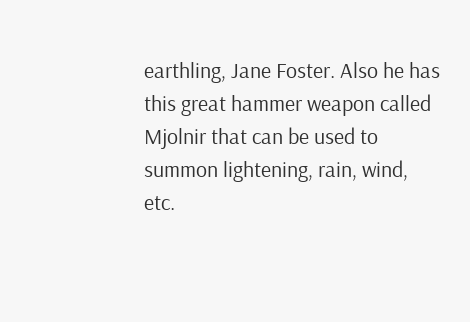earthling, Jane Foster. Also he has this great hammer weapon called Mjolnir that can be used to summon lightening, rain, wind, etc.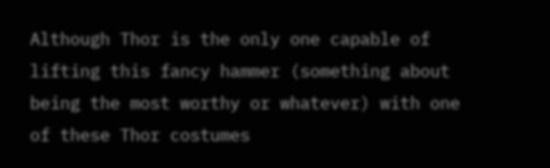Although Thor is the only one capable of lifting this fancy hammer (something about being the most worthy or whatever) with one of these Thor costumes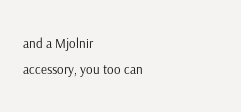and a Mjolnir accessory, you too can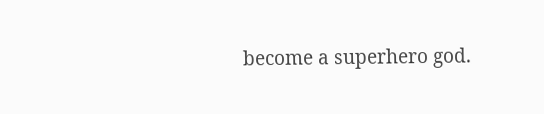become a superhero god.